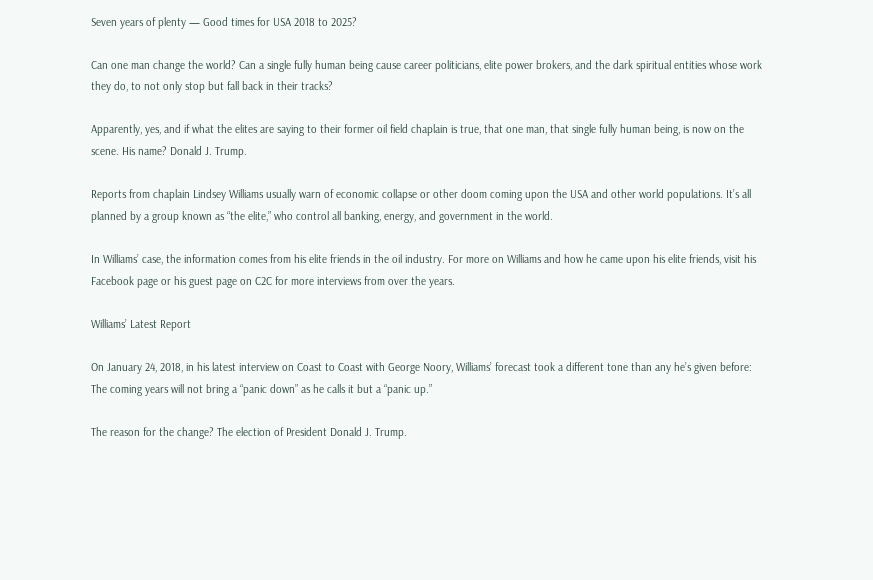Seven years of plenty — Good times for USA 2018 to 2025?

Can one man change the world? Can a single fully human being cause career politicians, elite power brokers, and the dark spiritual entities whose work they do, to not only stop but fall back in their tracks?

Apparently, yes, and if what the elites are saying to their former oil field chaplain is true, that one man, that single fully human being, is now on the scene. His name? Donald J. Trump.

Reports from chaplain Lindsey Williams usually warn of economic collapse or other doom coming upon the USA and other world populations. It’s all planned by a group known as “the elite,” who control all banking, energy, and government in the world.

In Williams’ case, the information comes from his elite friends in the oil industry. For more on Williams and how he came upon his elite friends, visit his Facebook page or his guest page on C2C for more interviews from over the years.

Williams’ Latest Report

On January 24, 2018, in his latest interview on Coast to Coast with George Noory, Williams’ forecast took a different tone than any he’s given before: The coming years will not bring a “panic down” as he calls it but a “panic up.”

The reason for the change? The election of President Donald J. Trump.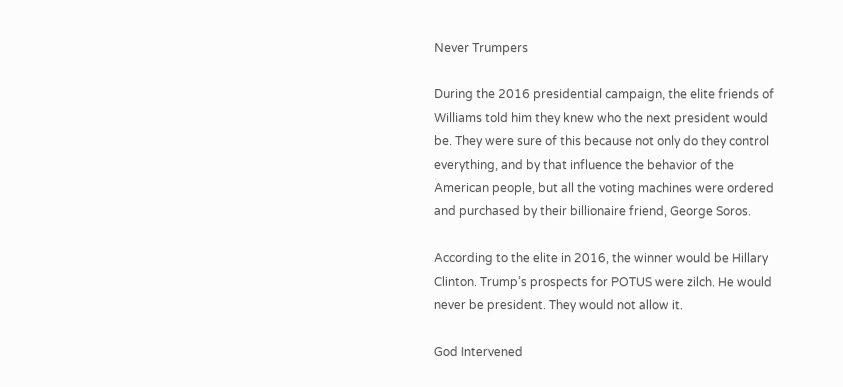Never Trumpers

During the 2016 presidential campaign, the elite friends of Williams told him they knew who the next president would be. They were sure of this because not only do they control everything, and by that influence the behavior of the American people, but all the voting machines were ordered and purchased by their billionaire friend, George Soros.

According to the elite in 2016, the winner would be Hillary Clinton. Trump’s prospects for POTUS were zilch. He would never be president. They would not allow it.

God Intervened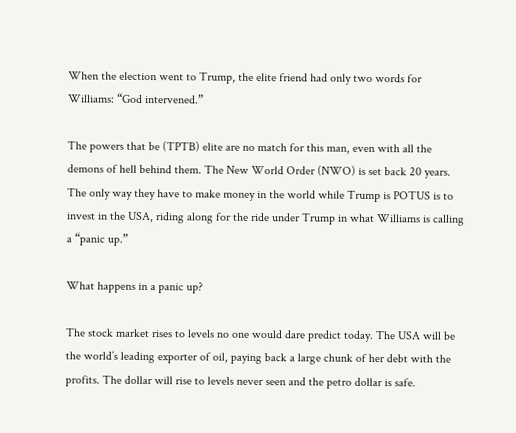When the election went to Trump, the elite friend had only two words for Williams: “God intervened.”

The powers that be (TPTB) elite are no match for this man, even with all the demons of hell behind them. The New World Order (NWO) is set back 20 years. The only way they have to make money in the world while Trump is POTUS is to invest in the USA, riding along for the ride under Trump in what Williams is calling a “panic up.”

What happens in a panic up?

The stock market rises to levels no one would dare predict today. The USA will be the world’s leading exporter of oil, paying back a large chunk of her debt with the profits. The dollar will rise to levels never seen and the petro dollar is safe.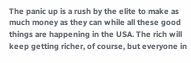The panic up is a rush by the elite to make as much money as they can while all these good things are happening in the USA. The rich will keep getting richer, of course, but everyone in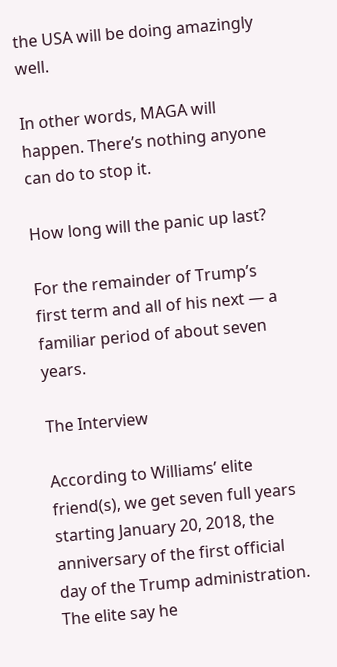the USA will be doing amazingly well.

In other words, MAGA will happen. There’s nothing anyone can do to stop it.

How long will the panic up last?

For the remainder of Trump’s first term and all of his next — a familiar period of about seven years.

The Interview

According to Williams’ elite friend(s), we get seven full years starting January 20, 2018, the anniversary of the first official day of the Trump administration. The elite say he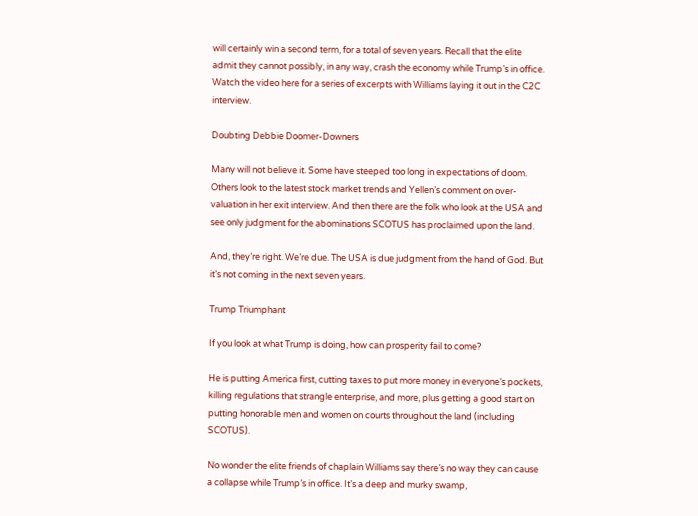will certainly win a second term, for a total of seven years. Recall that the elite admit they cannot possibly, in any way, crash the economy while Trump’s in office. Watch the video here for a series of excerpts with Williams laying it out in the C2C interview.

Doubting Debbie Doomer-Downers

Many will not believe it. Some have steeped too long in expectations of doom. Others look to the latest stock market trends and Yellen’s comment on over-valuation in her exit interview. And then there are the folk who look at the USA and see only judgment for the abominations SCOTUS has proclaimed upon the land.

And, they’re right. We’re due. The USA is due judgment from the hand of God. But it’s not coming in the next seven years.

Trump Triumphant

If you look at what Trump is doing, how can prosperity fail to come?

He is putting America first, cutting taxes to put more money in everyone’s pockets, killing regulations that strangle enterprise, and more, plus getting a good start on putting honorable men and women on courts throughout the land (including SCOTUS).

No wonder the elite friends of chaplain Williams say there’s no way they can cause a collapse while Trump’s in office. It’s a deep and murky swamp,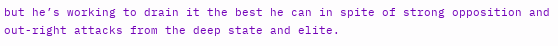but he’s working to drain it the best he can in spite of strong opposition and out-right attacks from the deep state and elite.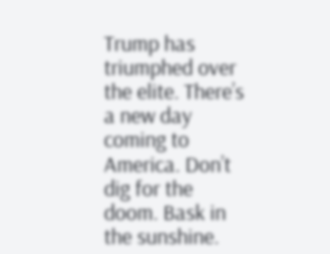Trump has triumphed over the elite. There’s a new day coming to America. Don’t dig for the doom. Bask in the sunshine.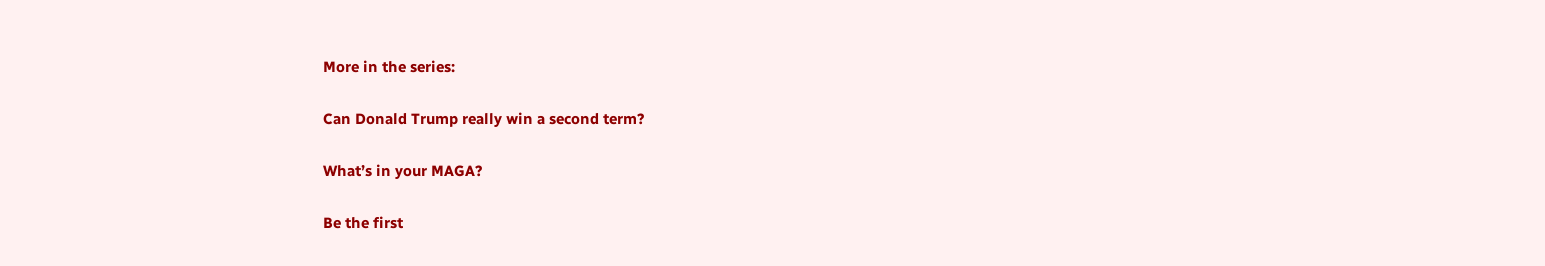More in the series:

Can Donald Trump really win a second term?

What’s in your MAGA?

Be the first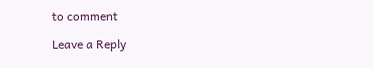to comment

Leave a Reply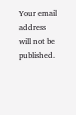Your email address will not be published.